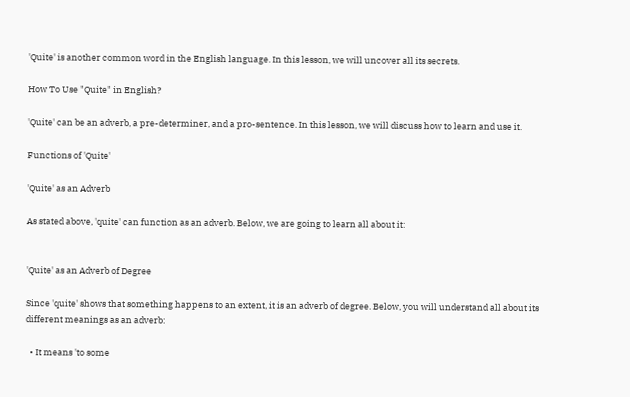'Quite' is another common word in the English language. In this lesson, we will uncover all its secrets.

How To Use "Quite" in English?

'Quite' can be an adverb, a pre-determiner, and a pro-sentence. In this lesson, we will discuss how to learn and use it.

Functions of 'Quite'

'Quite' as an Adverb

As stated above, 'quite' can function as an adverb. Below, we are going to learn all about it:


'Quite' as an Adverb of Degree

Since 'quite' shows that something happens to an extent, it is an adverb of degree. Below, you will understand all about its different meanings as an adverb:

  • It means 'to some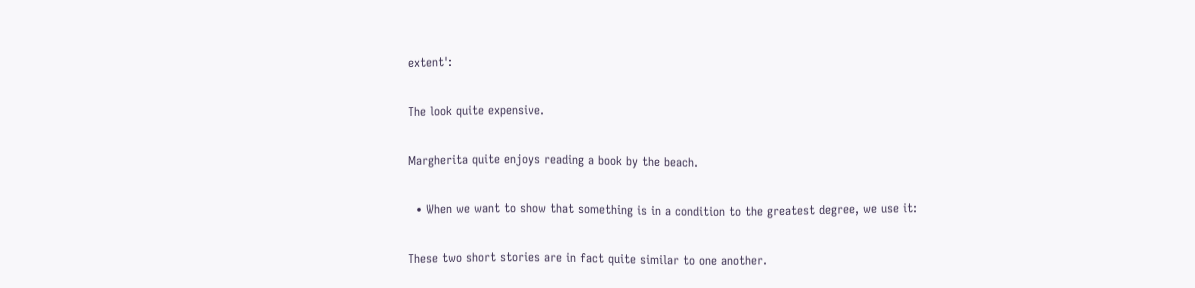extent':

The look quite expensive.

Margherita quite enjoys reading a book by the beach.

  • When we want to show that something is in a condition to the greatest degree, we use it:

These two short stories are in fact quite similar to one another.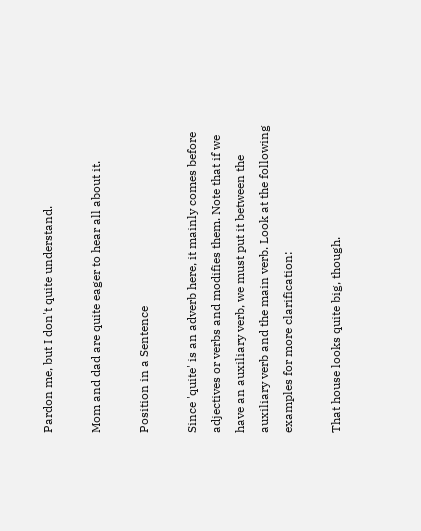Pardon me, but I don't quite understand.

Mom and dad are quite eager to hear all about it.

Position in a Sentence

Since 'quite' is an adverb here, it mainly comes before adjectives or verbs and modifies them. Note that if we have an auxiliary verb, we must put it between the auxiliary verb and the main verb. Look at the following examples for more clarification:

That house looks quite big, though.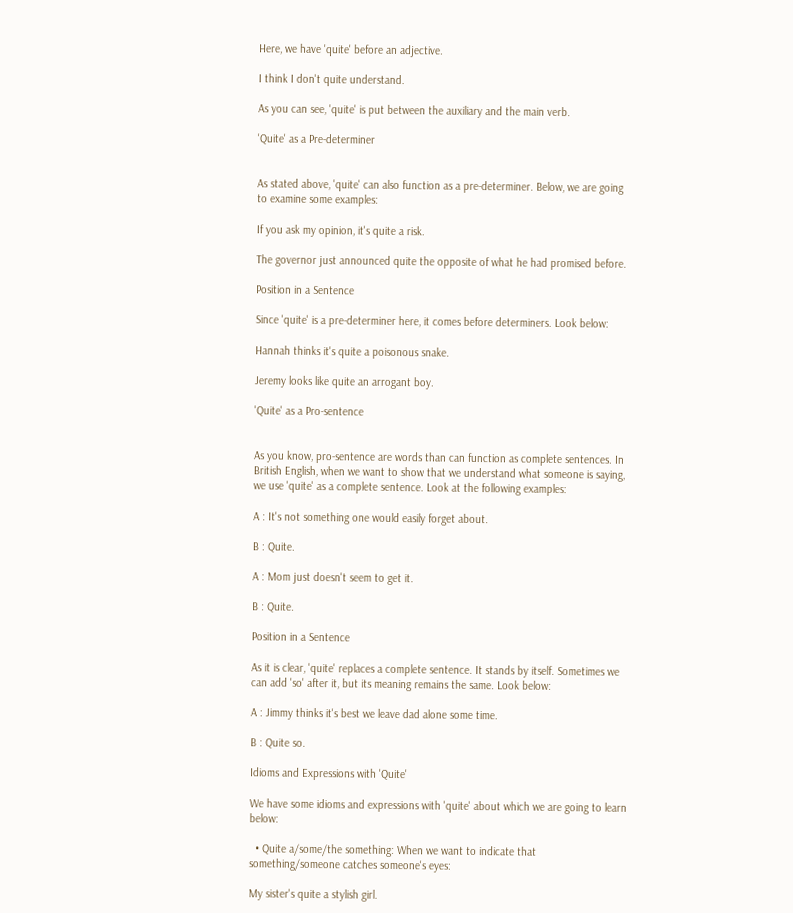Here, we have 'quite' before an adjective.

I think I don't quite understand.

As you can see, 'quite' is put between the auxiliary and the main verb.

'Quite' as a Pre-determiner


As stated above, 'quite' can also function as a pre-determiner. Below, we are going to examine some examples:

If you ask my opinion, it's quite a risk.

The governor just announced quite the opposite of what he had promised before.

Position in a Sentence

Since 'quite' is a pre-determiner here, it comes before determiners. Look below:

Hannah thinks it's quite a poisonous snake.

Jeremy looks like quite an arrogant boy.

'Quite' as a Pro-sentence


As you know, pro-sentence are words than can function as complete sentences. In British English, when we want to show that we understand what someone is saying, we use 'quite' as a complete sentence. Look at the following examples:

A : It's not something one would easily forget about.

B : Quite.

A : Mom just doesn't seem to get it.

B : Quite.

Position in a Sentence

As it is clear, 'quite' replaces a complete sentence. It stands by itself. Sometimes we can add 'so' after it, but its meaning remains the same. Look below:

A : Jimmy thinks it's best we leave dad alone some time.

B : Quite so.

Idioms and Expressions with 'Quite'

We have some idioms and expressions with 'quite' about which we are going to learn below:

  • Quite a/some/the something: When we want to indicate that something/someone catches someone's eyes:

My sister's quite a stylish girl.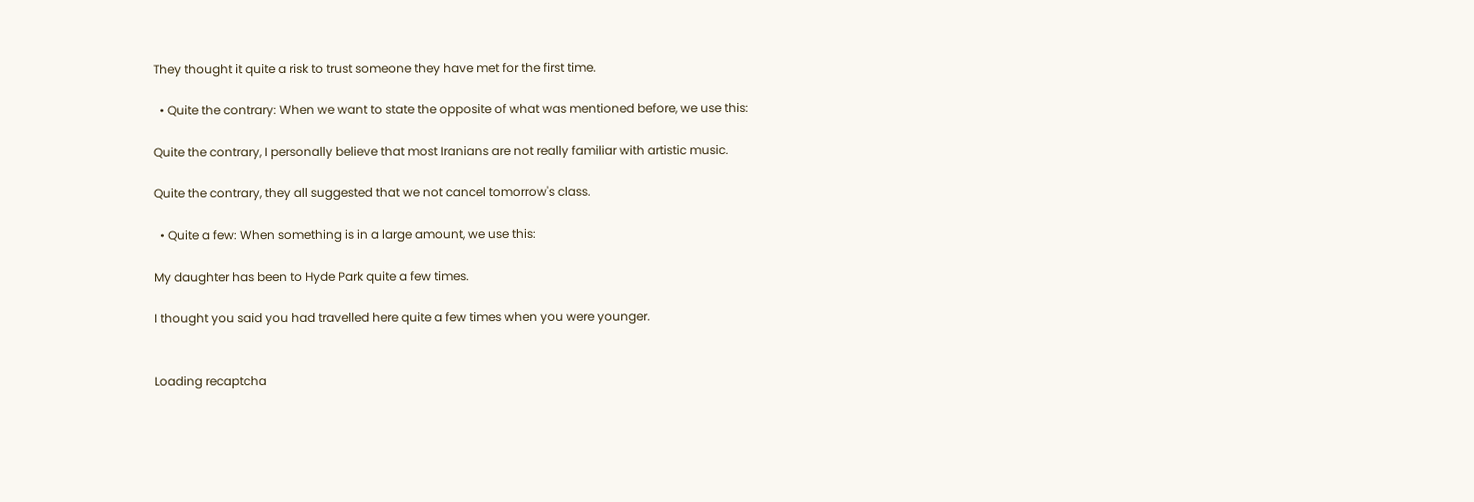They thought it quite a risk to trust someone they have met for the first time.

  • Quite the contrary: When we want to state the opposite of what was mentioned before, we use this:

Quite the contrary, I personally believe that most Iranians are not really familiar with artistic music.

Quite the contrary, they all suggested that we not cancel tomorrow's class.

  • Quite a few: When something is in a large amount, we use this:

My daughter has been to Hyde Park quite a few times.

I thought you said you had travelled here quite a few times when you were younger.


Loading recaptcha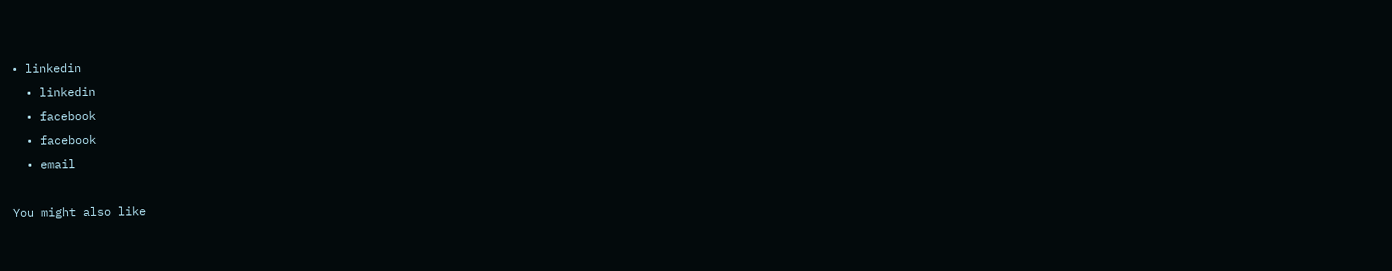• linkedin
  • linkedin
  • facebook
  • facebook
  • email

You might also like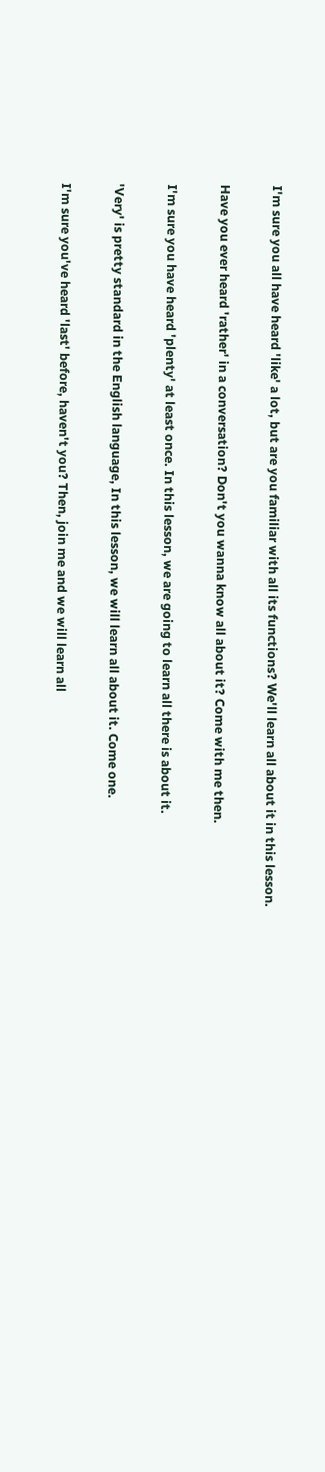I'm sure you all have heard 'like' a lot, but are you familiar with all its functions? We'll learn all about it in this lesson.


Have you ever heard 'rather' in a conversation? Don't you wanna know all about it? Come with me then.


I'm sure you have heard 'plenty' at least once. In this lesson, we are going to learn all there is about it.


'Very' is pretty standard in the English language, In this lesson, we will learn all about it. Come one.


I'm sure you've heard 'last' before, haven't you? Then, join me and we will learn all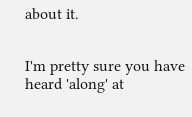about it.


I'm pretty sure you have heard 'along' at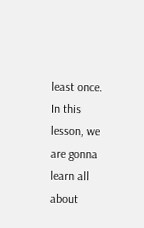least once. In this lesson, we are gonna learn all about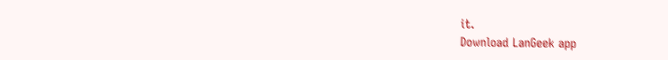it.
Download LanGeek app